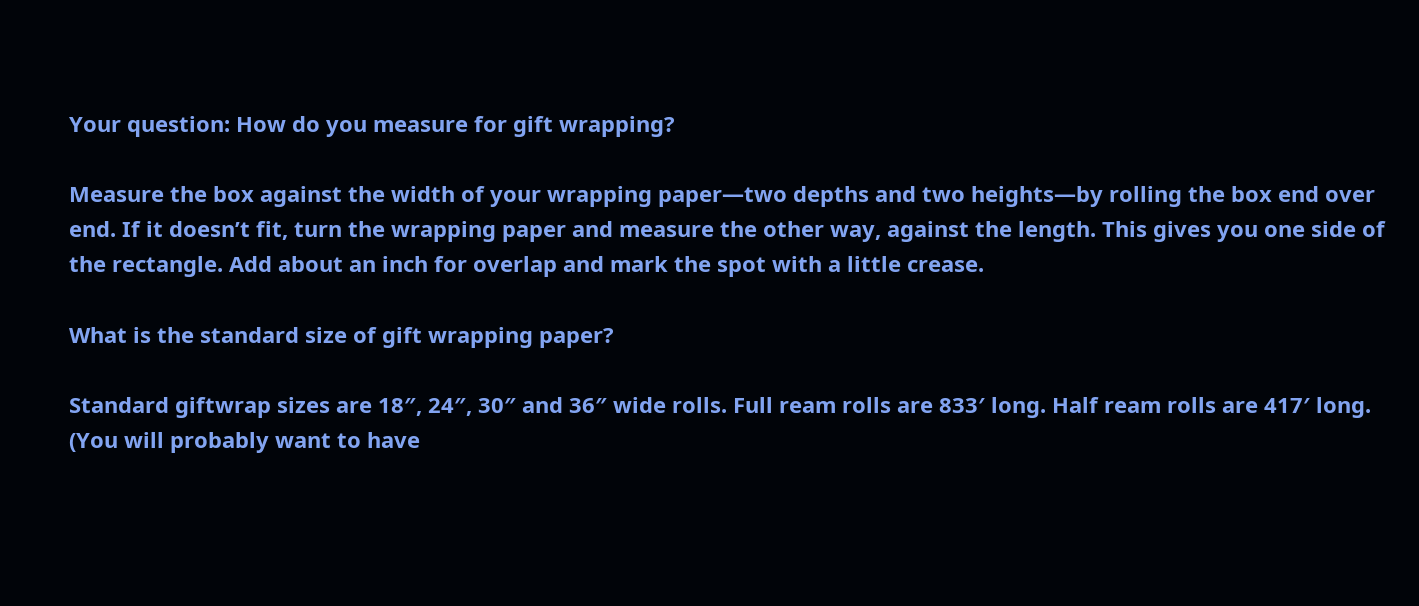Your question: How do you measure for gift wrapping?

Measure the box against the width of your wrapping paper—two depths and two heights—by rolling the box end over end. If it doesn’t fit, turn the wrapping paper and measure the other way, against the length. This gives you one side of the rectangle. Add about an inch for overlap and mark the spot with a little crease.

What is the standard size of gift wrapping paper?

Standard giftwrap sizes are 18″, 24″, 30″ and 36″ wide rolls. Full ream rolls are 833′ long. Half ream rolls are 417′ long. (You will probably want to have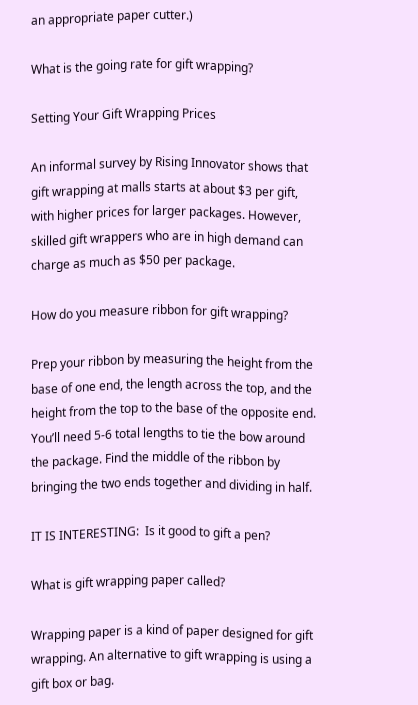an appropriate paper cutter.)

What is the going rate for gift wrapping?

Setting Your Gift Wrapping Prices

An informal survey by Rising Innovator shows that gift wrapping at malls starts at about $3 per gift, with higher prices for larger packages. However, skilled gift wrappers who are in high demand can charge as much as $50 per package.

How do you measure ribbon for gift wrapping?

Prep your ribbon by measuring the height from the base of one end, the length across the top, and the height from the top to the base of the opposite end. You’ll need 5-6 total lengths to tie the bow around the package. Find the middle of the ribbon by bringing the two ends together and dividing in half.

IT IS INTERESTING:  Is it good to gift a pen?

What is gift wrapping paper called?

Wrapping paper is a kind of paper designed for gift wrapping. An alternative to gift wrapping is using a gift box or bag.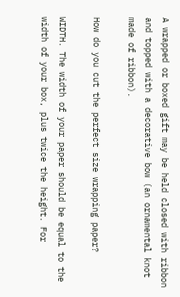A wrapped or boxed gift may be held closed with ribbon and topped with a decorative bow (an ornamental knot made of ribbon).

How do you cut the perfect size wrapping paper?

WIDTH. The width of your paper should be equal to the width of your box, plus twice the height. For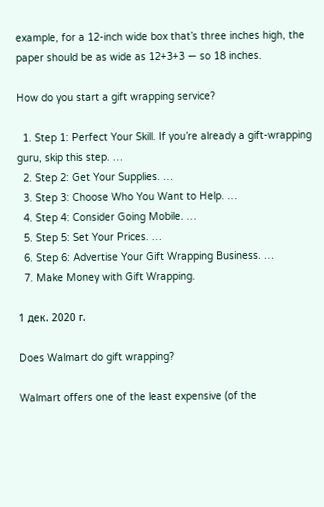example, for a 12-inch wide box that’s three inches high, the paper should be as wide as 12+3+3 — so 18 inches.

How do you start a gift wrapping service?

  1. Step 1: Perfect Your Skill. If you’re already a gift-wrapping guru, skip this step. …
  2. Step 2: Get Your Supplies. …
  3. Step 3: Choose Who You Want to Help. …
  4. Step 4: Consider Going Mobile. …
  5. Step 5: Set Your Prices. …
  6. Step 6: Advertise Your Gift Wrapping Business. …
  7. Make Money with Gift Wrapping.

1 дек. 2020 г.

Does Walmart do gift wrapping?

Walmart offers one of the least expensive (of the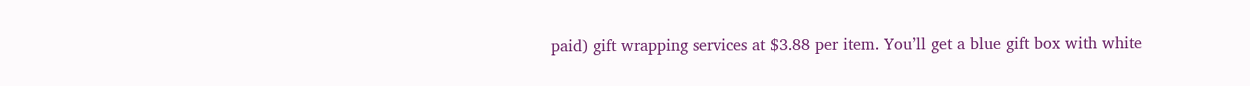paid) gift wrapping services at $3.88 per item. You’ll get a blue gift box with white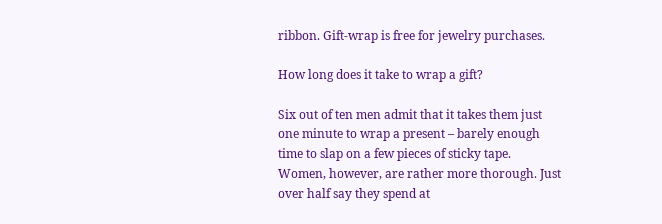ribbon. Gift-wrap is free for jewelry purchases.

How long does it take to wrap a gift?

Six out of ten men admit that it takes them just one minute to wrap a present – barely enough time to slap on a few pieces of sticky tape. Women, however, are rather more thorough. Just over half say they spend at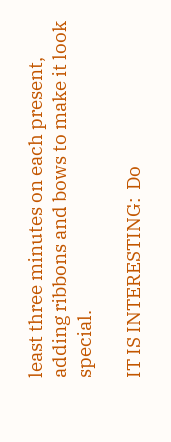least three minutes on each present, adding ribbons and bows to make it look special.

IT IS INTERESTING:  Do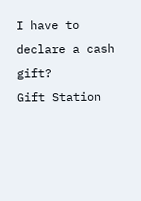I have to declare a cash gift?
Gift Station